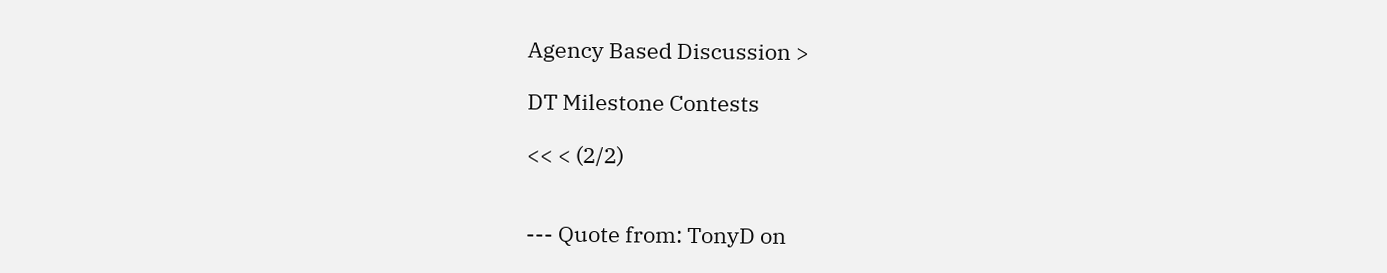Agency Based Discussion >

DT Milestone Contests

<< < (2/2)


--- Quote from: TonyD on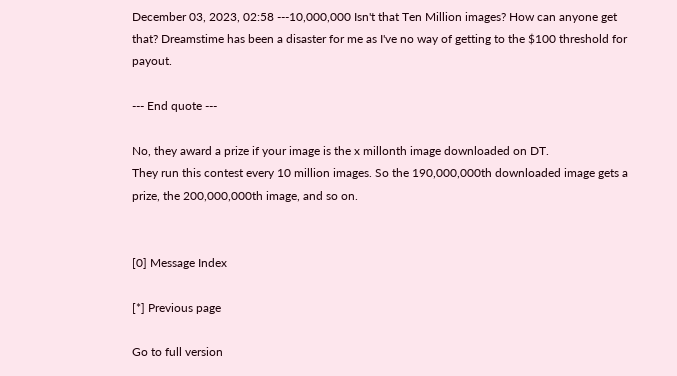December 03, 2023, 02:58 ---10,000,000 Isn't that Ten Million images? How can anyone get that? Dreamstime has been a disaster for me as I've no way of getting to the $100 threshold for payout.

--- End quote ---

No, they award a prize if your image is the x millonth image downloaded on DT.
They run this contest every 10 million images. So the 190,000,000th downloaded image gets a prize, the 200,000,000th image, and so on.


[0] Message Index

[*] Previous page

Go to full version